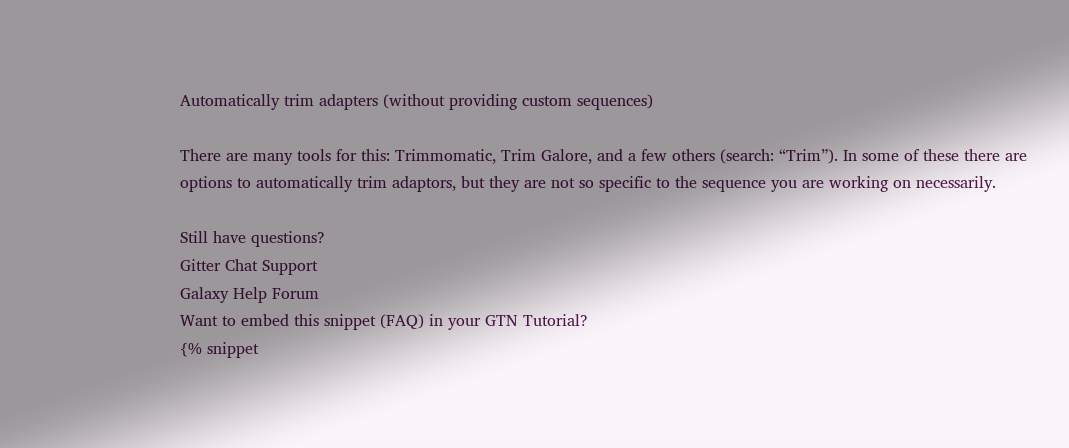Automatically trim adapters (without providing custom sequences)

There are many tools for this: Trimmomatic, Trim Galore, and a few others (search: “Trim”). In some of these there are options to automatically trim adaptors, but they are not so specific to the sequence you are working on necessarily.

Still have questions?
Gitter Chat Support
Galaxy Help Forum
Want to embed this snippet (FAQ) in your GTN Tutorial?
{% snippet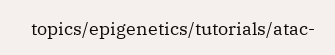topics/epigenetics/tutorials/atac-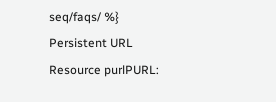seq/faqs/ %}
Persistent URL
Resource purlPURL: